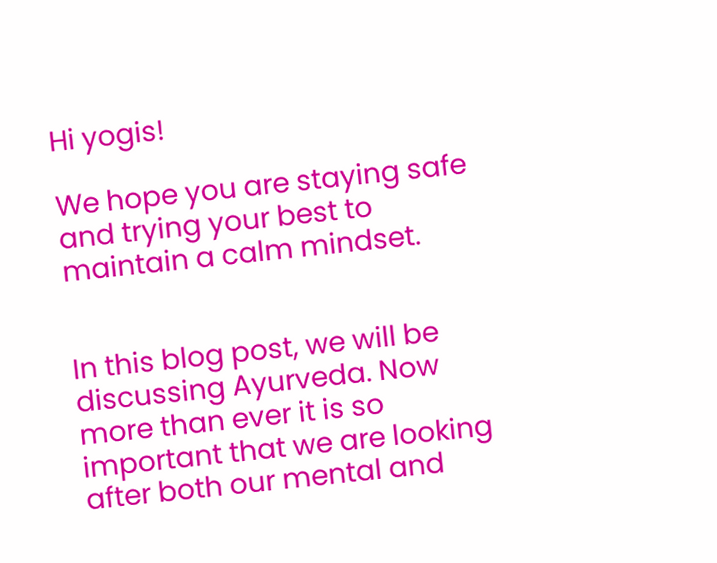Hi yogis!

We hope you are staying safe and trying your best to maintain a calm mindset.


In this blog post, we will be discussing Ayurveda. Now more than ever it is so important that we are looking after both our mental and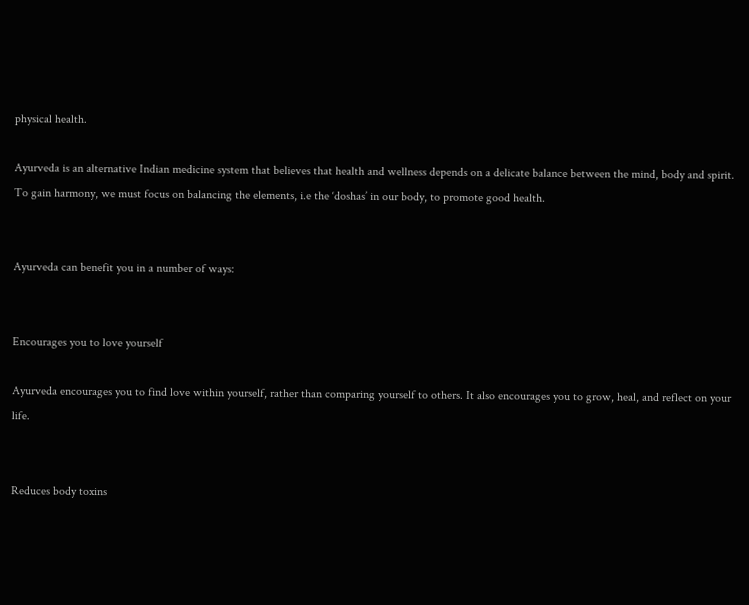physical health.

Ayurveda is an alternative Indian medicine system that believes that health and wellness depends on a delicate balance between the mind, body and spirit. To gain harmony, we must focus on balancing the elements, i.e the ‘doshas’ in our body, to promote good health.


Ayurveda can benefit you in a number of ways:


Encourages you to love yourself

Ayurveda encourages you to find love within yourself, rather than comparing yourself to others. It also encourages you to grow, heal, and reflect on your life.


Reduces body toxins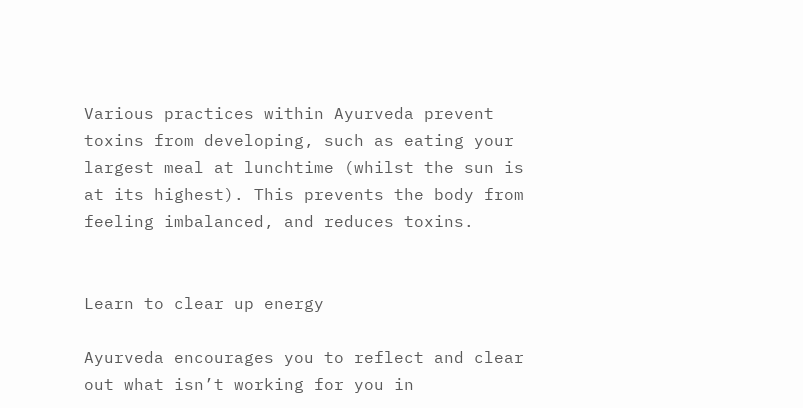Various practices within Ayurveda prevent toxins from developing, such as eating your largest meal at lunchtime (whilst the sun is at its highest). This prevents the body from feeling imbalanced, and reduces toxins.


Learn to clear up energy

Ayurveda encourages you to reflect and clear out what isn’t working for you in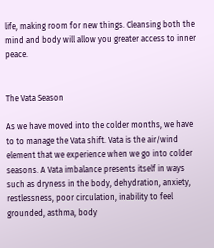life, making room for new things. Cleansing both the mind and body will allow you greater access to inner peace.


The Vata Season

As we have moved into the colder months, we have to to manage the Vata shift. Vata is the air/wind element that we experience when we go into colder seasons. A Vata imbalance presents itself in ways such as dryness in the body, dehydration, anxiety, restlessness, poor circulation, inability to feel grounded, asthma, body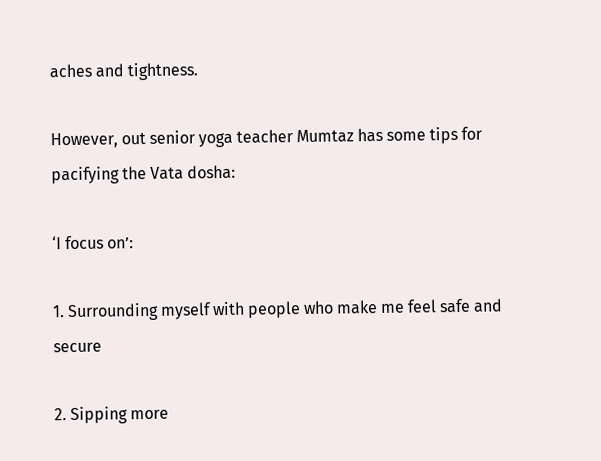aches and tightness.

However, out senior yoga teacher Mumtaz has some tips for pacifying the Vata dosha:

‘I focus on’:

1. Surrounding myself with people who make me feel safe and secure

2. Sipping more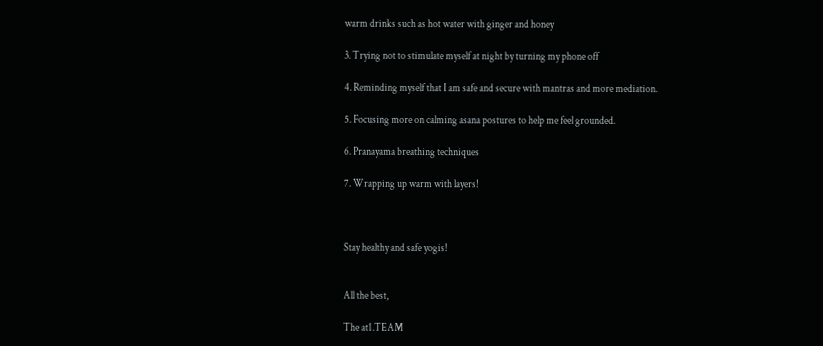warm drinks such as hot water with ginger and honey

3. Trying not to stimulate myself at night by turning my phone off

4. Reminding myself that I am safe and secure with mantras and more mediation.

5. Focusing more on calming asana postures to help me feel grounded.

6. Pranayama breathing techniques

7. Wrapping up warm with layers!



Stay healthy and safe yogis!


All the best,

The at1.TEAM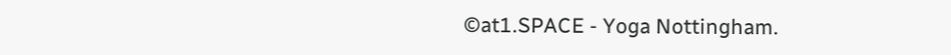©at1.SPACE - Yoga Nottingham.